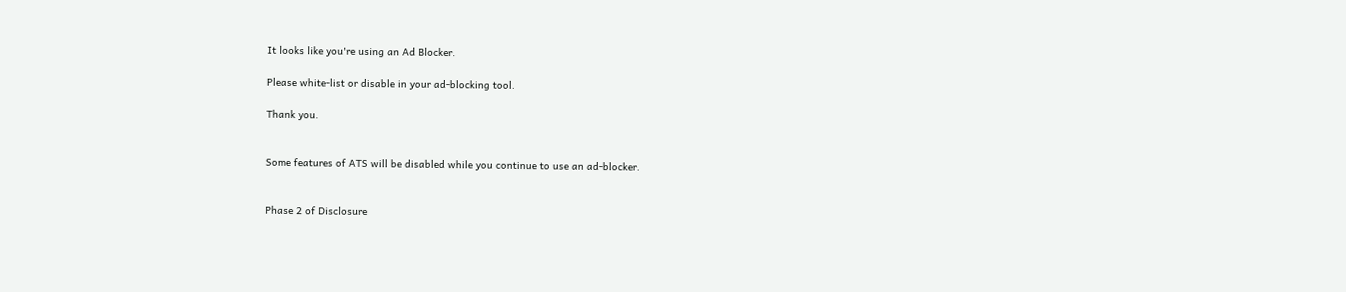It looks like you're using an Ad Blocker.

Please white-list or disable in your ad-blocking tool.

Thank you.


Some features of ATS will be disabled while you continue to use an ad-blocker.


Phase 2 of Disclosure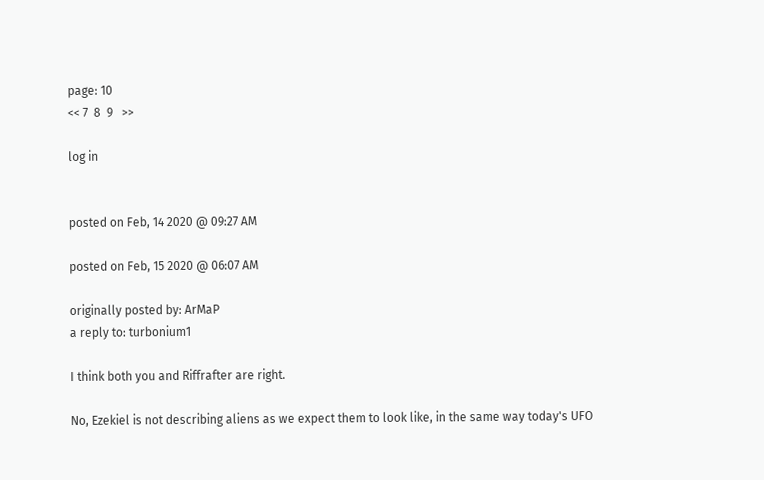page: 10
<< 7  8  9   >>

log in


posted on Feb, 14 2020 @ 09:27 AM

posted on Feb, 15 2020 @ 06:07 AM

originally posted by: ArMaP
a reply to: turbonium1

I think both you and Riffrafter are right.

No, Ezekiel is not describing aliens as we expect them to look like, in the same way today's UFO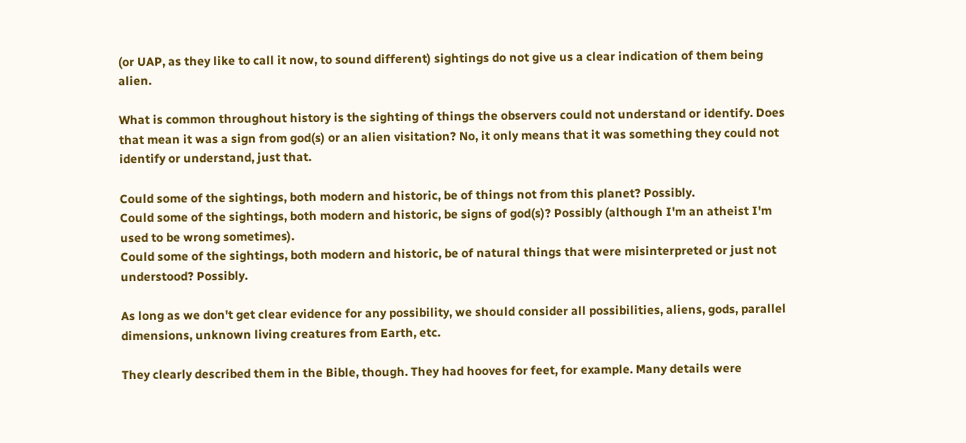(or UAP, as they like to call it now, to sound different) sightings do not give us a clear indication of them being alien.

What is common throughout history is the sighting of things the observers could not understand or identify. Does that mean it was a sign from god(s) or an alien visitation? No, it only means that it was something they could not identify or understand, just that.

Could some of the sightings, both modern and historic, be of things not from this planet? Possibly.
Could some of the sightings, both modern and historic, be signs of god(s)? Possibly (although I'm an atheist I'm used to be wrong sometimes).
Could some of the sightings, both modern and historic, be of natural things that were misinterpreted or just not understood? Possibly.

As long as we don't get clear evidence for any possibility, we should consider all possibilities, aliens, gods, parallel dimensions, unknown living creatures from Earth, etc.

They clearly described them in the Bible, though. They had hooves for feet, for example. Many details were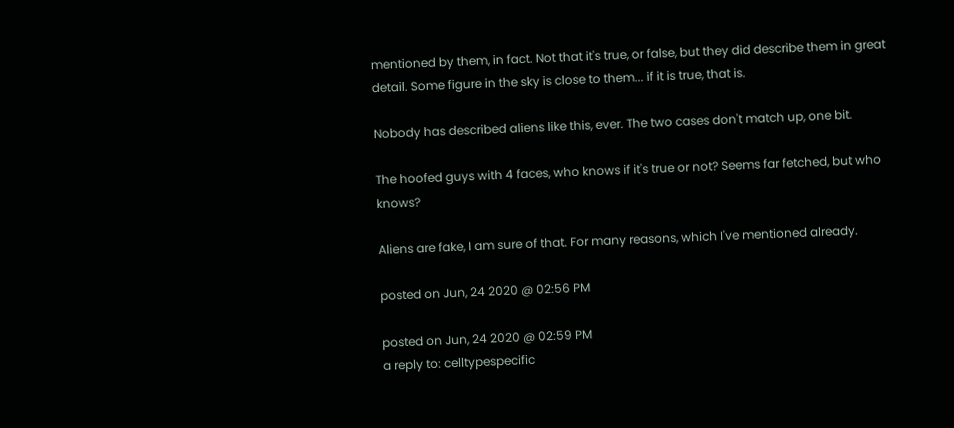mentioned by them, in fact. Not that it's true, or false, but they did describe them in great detail. Some figure in the sky is close to them... if it is true, that is.

Nobody has described aliens like this, ever. The two cases don't match up, one bit.

The hoofed guys with 4 faces, who knows if it's true or not? Seems far fetched, but who knows?

Aliens are fake, I am sure of that. For many reasons, which I've mentioned already.

posted on Jun, 24 2020 @ 02:56 PM

posted on Jun, 24 2020 @ 02:59 PM
a reply to: celltypespecific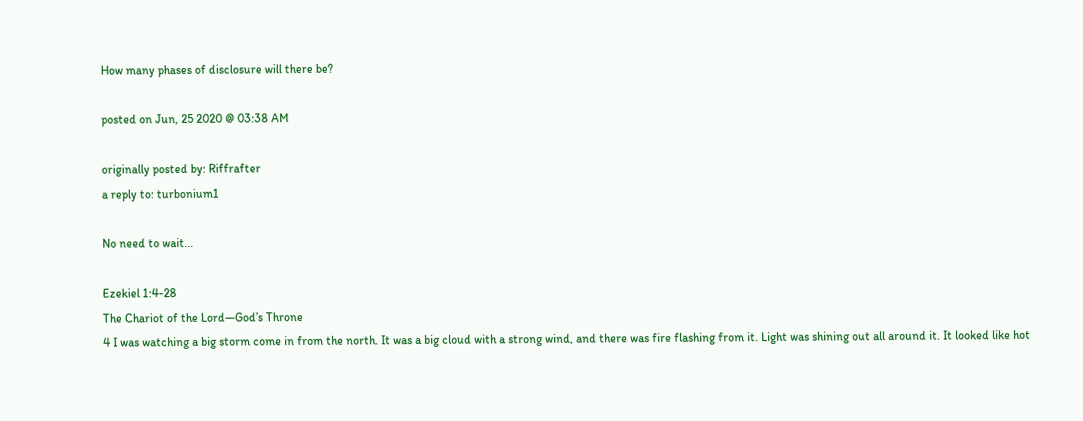How many phases of disclosure will there be?

posted on Jun, 25 2020 @ 03:38 AM

originally posted by: Riffrafter
a reply to: turbonium1

No need to wait...

Ezekiel 1:4-28
The Chariot of the Lord—God’s Throne
4 I was watching a big storm come in from the north. It was a big cloud with a strong wind, and there was fire flashing from it. Light was shining out all around it. It looked like hot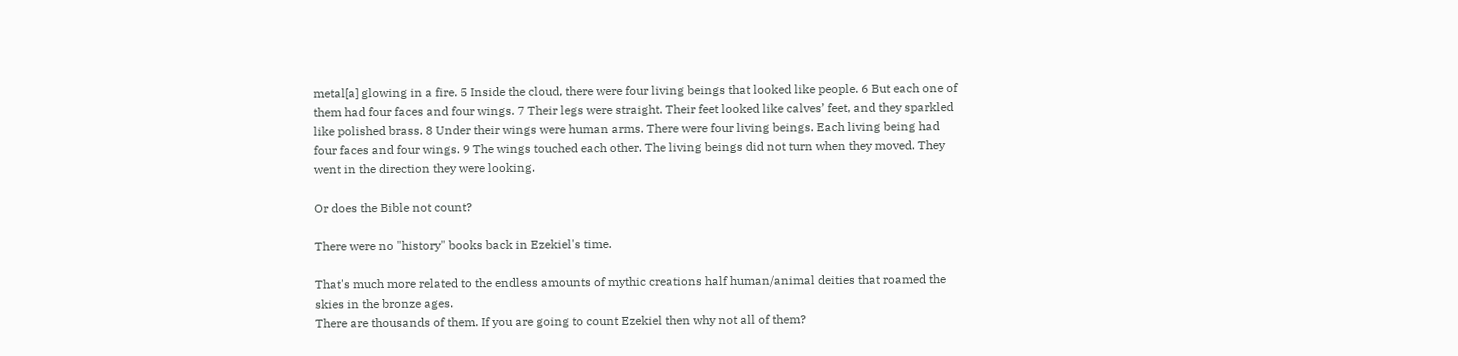metal[a] glowing in a fire. 5 Inside the cloud, there were four living beings that looked like people. 6 But each one of them had four faces and four wings. 7 Their legs were straight. Their feet looked like calves’ feet, and they sparkled like polished brass. 8 Under their wings were human arms. There were four living beings. Each living being had four faces and four wings. 9 The wings touched each other. The living beings did not turn when they moved. They went in the direction they were looking.

Or does the Bible not count?

There were no "history" books back in Ezekiel's time.

That's much more related to the endless amounts of mythic creations half human/animal deities that roamed the skies in the bronze ages.
There are thousands of them. If you are going to count Ezekiel then why not all of them?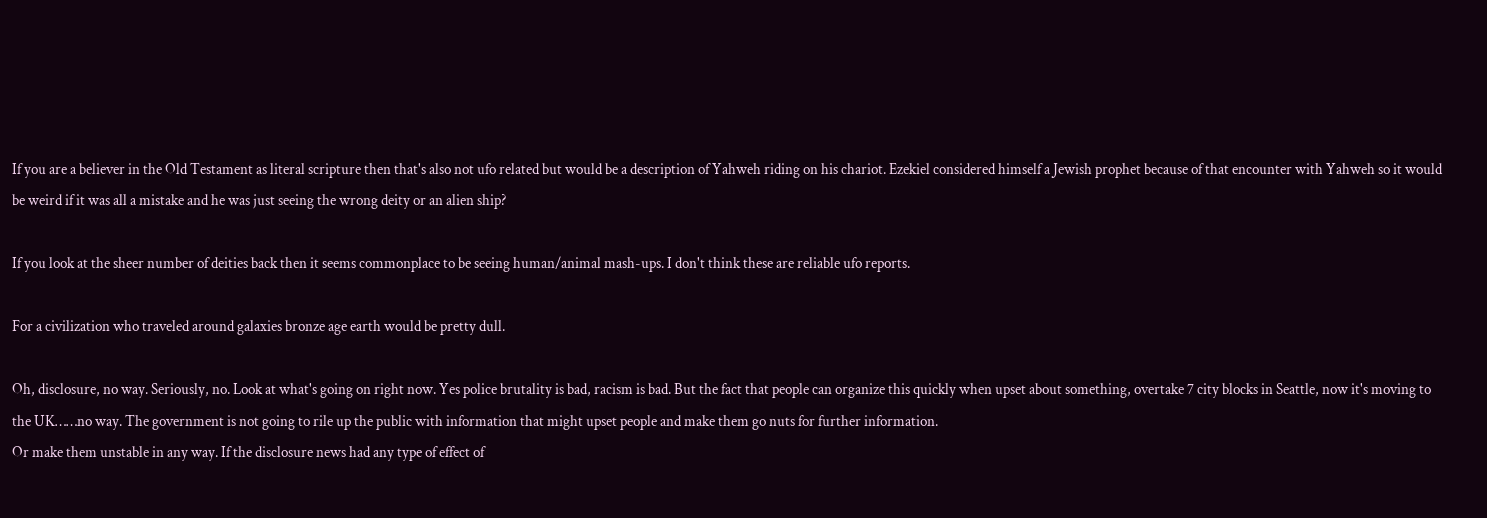If you are a believer in the Old Testament as literal scripture then that's also not ufo related but would be a description of Yahweh riding on his chariot. Ezekiel considered himself a Jewish prophet because of that encounter with Yahweh so it would be weird if it was all a mistake and he was just seeing the wrong deity or an alien ship?

If you look at the sheer number of deities back then it seems commonplace to be seeing human/animal mash-ups. I don't think these are reliable ufo reports.

For a civilization who traveled around galaxies bronze age earth would be pretty dull.

Oh, disclosure, no way. Seriously, no. Look at what's going on right now. Yes police brutality is bad, racism is bad. But the fact that people can organize this quickly when upset about something, overtake 7 city blocks in Seattle, now it's moving to the UK……no way. The government is not going to rile up the public with information that might upset people and make them go nuts for further information.
Or make them unstable in any way. If the disclosure news had any type of effect of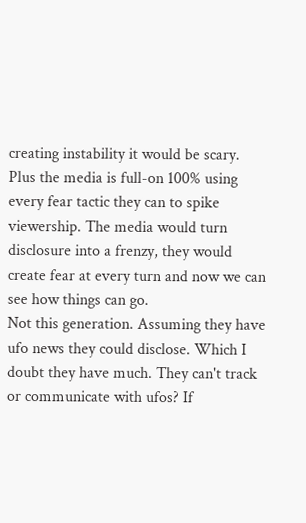creating instability it would be scary. Plus the media is full-on 100% using every fear tactic they can to spike viewership. The media would turn disclosure into a frenzy, they would create fear at every turn and now we can see how things can go.
Not this generation. Assuming they have ufo news they could disclose. Which I doubt they have much. They can't track or communicate with ufos? If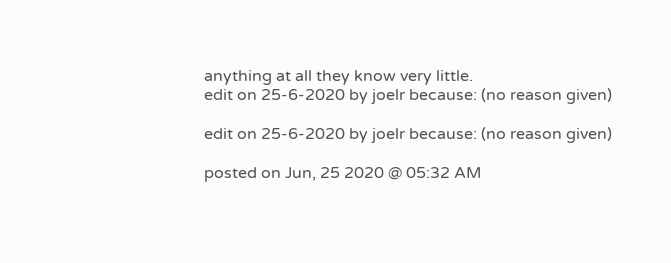anything at all they know very little.
edit on 25-6-2020 by joelr because: (no reason given)

edit on 25-6-2020 by joelr because: (no reason given)

posted on Jun, 25 2020 @ 05:32 AM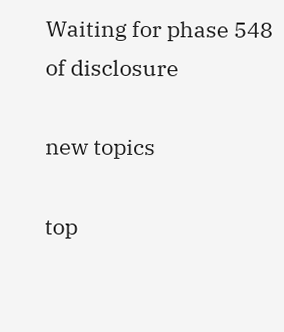Waiting for phase 548 of disclosure

new topics

top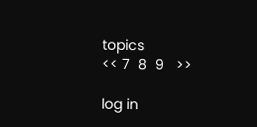topics
<< 7  8  9   >>

log in